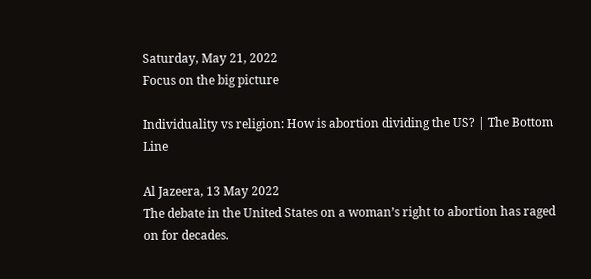Saturday, May 21, 2022
Focus on the big picture

Individuality vs religion: How is abortion dividing the US? | The Bottom Line

Al Jazeera, 13 May 2022
The debate in the United States on a woman’s right to abortion has raged on for decades.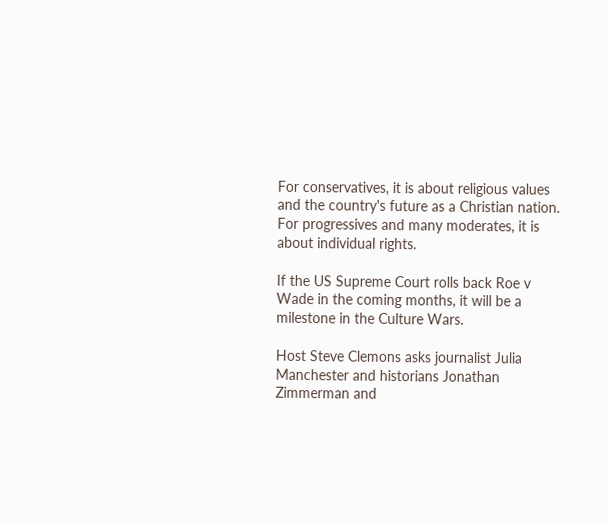For conservatives, it is about religious values and the country's future as a Christian nation. For progressives and many moderates, it is about individual rights.

If the US Supreme Court rolls back Roe v Wade in the coming months, it will be a milestone in the Culture Wars.

Host Steve Clemons asks journalist Julia Manchester and historians Jonathan Zimmerman and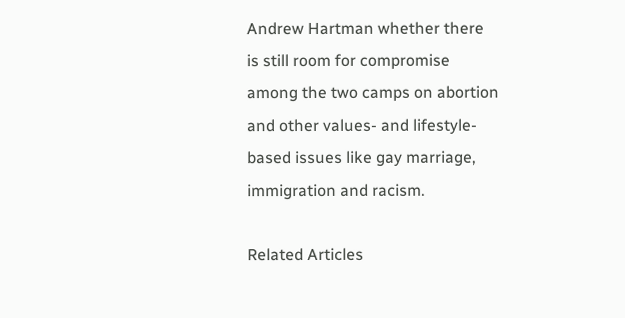Andrew Hartman whether there is still room for compromise among the two camps on abortion and other values- and lifestyle-based issues like gay marriage, immigration and racism.

Related Articles